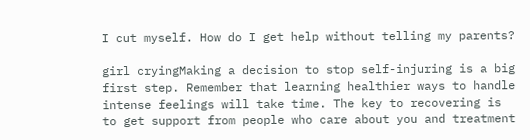I cut myself. How do I get help without telling my parents?

girl cryingMaking a decision to stop self-injuring is a big first step. Remember that learning healthier ways to handle intense feelings will take time. The key to recovering is to get support from people who care about you and treatment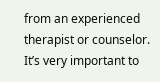from an experienced therapist or counselor. It’s very important to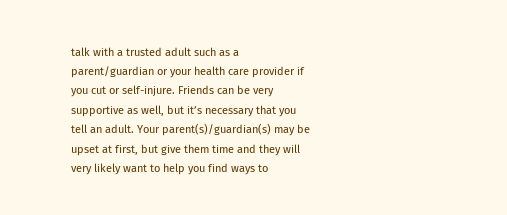talk with a trusted adult such as a parent/guardian or your health care provider if you cut or self-injure. Friends can be very supportive as well, but it’s necessary that you tell an adult. Your parent(s)/guardian(s) may be upset at first, but give them time and they will very likely want to help you find ways to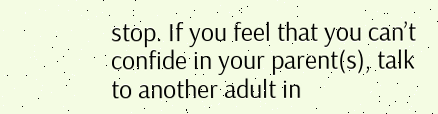stop. If you feel that you can’t confide in your parent(s), talk to another adult in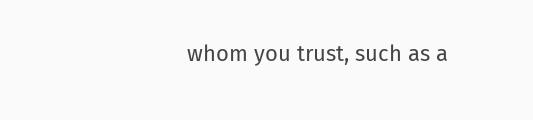whom you trust, such as a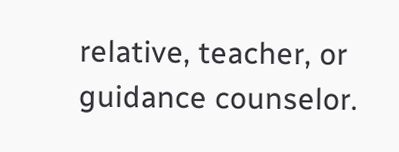relative, teacher, or guidance counselor.